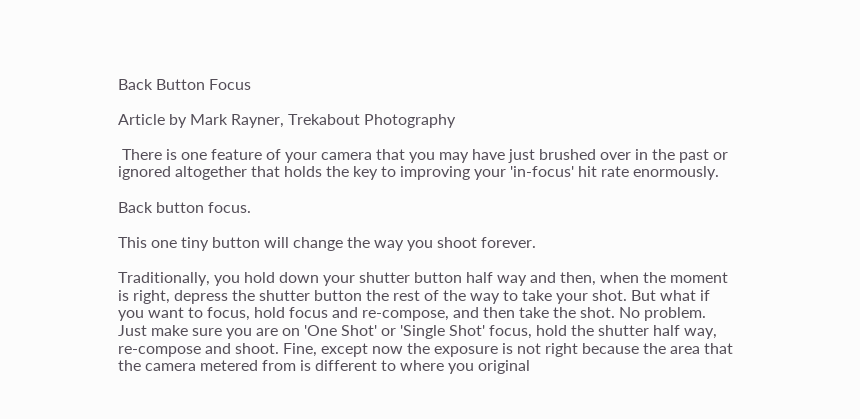Back Button Focus

Article by Mark Rayner, Trekabout Photography

 There is one feature of your camera that you may have just brushed over in the past or ignored altogether that holds the key to improving your 'in-focus' hit rate enormously.

Back button focus.

This one tiny button will change the way you shoot forever.

Traditionally, you hold down your shutter button half way and then, when the moment is right, depress the shutter button the rest of the way to take your shot. But what if you want to focus, hold focus and re-compose, and then take the shot. No problem. Just make sure you are on 'One Shot' or 'Single Shot' focus, hold the shutter half way, re-compose and shoot. Fine, except now the exposure is not right because the area that the camera metered from is different to where you original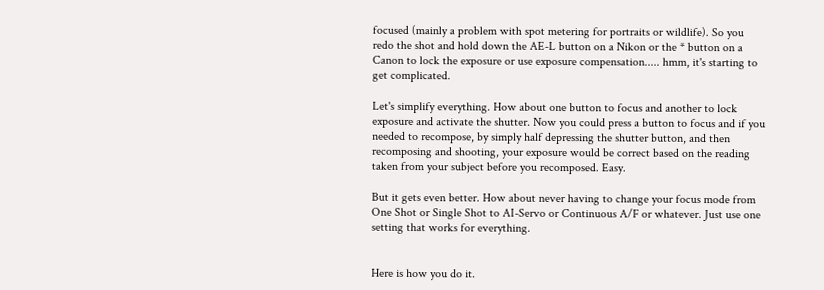focused (mainly a problem with spot metering for portraits or wildlife). So you redo the shot and hold down the AE-L button on a Nikon or the * button on a Canon to lock the exposure or use exposure compensation..... hmm, it's starting to get complicated.

Let's simplify everything. How about one button to focus and another to lock exposure and activate the shutter. Now you could press a button to focus and if you needed to recompose, by simply half depressing the shutter button, and then recomposing and shooting, your exposure would be correct based on the reading taken from your subject before you recomposed. Easy.

But it gets even better. How about never having to change your focus mode from One Shot or Single Shot to AI-Servo or Continuous A/F or whatever. Just use one setting that works for everything.


Here is how you do it.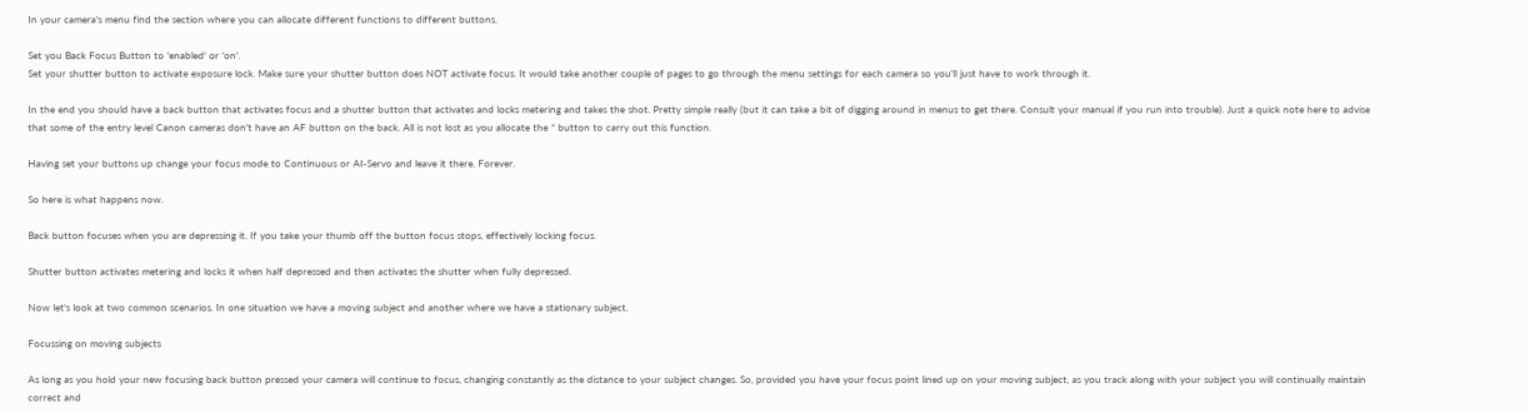In your camera's menu find the section where you can allocate different functions to different buttons.

Set you Back Focus Button to 'enabled' or 'on'.
Set your shutter button to activate exposure lock. Make sure your shutter button does NOT activate focus. It would take another couple of pages to go through the menu settings for each camera so you'll just have to work through it.

In the end you should have a back button that activates focus and a shutter button that activates and locks metering and takes the shot. Pretty simple really (but it can take a bit of digging around in menus to get there. Consult your manual if you run into trouble). Just a quick note here to advise that some of the entry level Canon cameras don't have an AF button on the back. All is not lost as you allocate the * button to carry out this function.

Having set your buttons up change your focus mode to Continuous or AI-Servo and leave it there. Forever.

So here is what happens now.

Back button focuses when you are depressing it. If you take your thumb off the button focus stops, effectively locking focus.

Shutter button activates metering and locks it when half depressed and then activates the shutter when fully depressed.

Now let's look at two common scenarios. In one situation we have a moving subject and another where we have a stationary subject.

Focussing on moving subjects

As long as you hold your new focusing back button pressed your camera will continue to focus, changing constantly as the distance to your subject changes. So, provided you have your focus point lined up on your moving subject, as you track along with your subject you will continually maintain correct and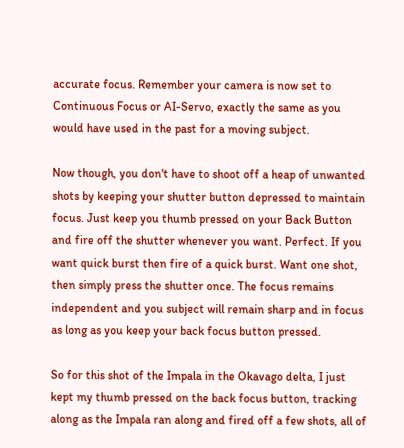accurate focus. Remember your camera is now set to Continuous Focus or AI-Servo, exactly the same as you would have used in the past for a moving subject.

Now though, you don't have to shoot off a heap of unwanted shots by keeping your shutter button depressed to maintain focus. Just keep you thumb pressed on your Back Button and fire off the shutter whenever you want. Perfect. If you want quick burst then fire of a quick burst. Want one shot, then simply press the shutter once. The focus remains independent and you subject will remain sharp and in focus as long as you keep your back focus button pressed.

So for this shot of the Impala in the Okavago delta, I just kept my thumb pressed on the back focus button, tracking along as the Impala ran along and fired off a few shots, all of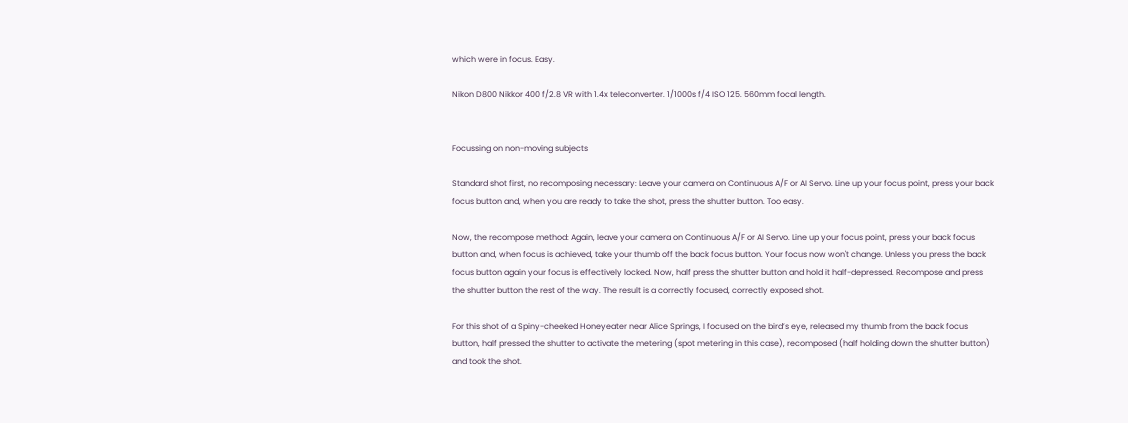which were in focus. Easy.

Nikon D800 Nikkor 400 f/2.8 VR with 1.4x teleconverter. 1/1000s f/4 ISO 125. 560mm focal length.


Focussing on non-moving subjects

Standard shot first, no recomposing necessary: Leave your camera on Continuous A/F or AI Servo. Line up your focus point, press your back focus button and, when you are ready to take the shot, press the shutter button. Too easy.

Now, the recompose method: Again, leave your camera on Continuous A/F or AI Servo. Line up your focus point, press your back focus button and, when focus is achieved, take your thumb off the back focus button. Your focus now won't change. Unless you press the back focus button again your focus is effectively locked. Now, half press the shutter button and hold it half-depressed. Recompose and press the shutter button the rest of the way. The result is a correctly focused, correctly exposed shot.

For this shot of a Spiny-cheeked Honeyeater near Alice Springs, I focused on the bird’s eye, released my thumb from the back focus button, half pressed the shutter to activate the metering (spot metering in this case), recomposed (half holding down the shutter button) and took the shot.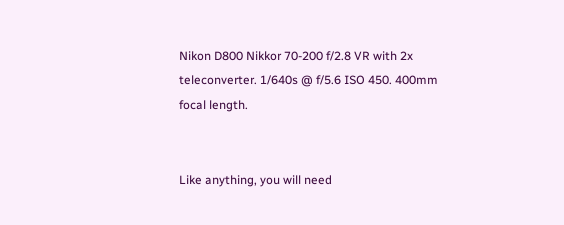Nikon D800 Nikkor 70-200 f/2.8 VR with 2x teleconverter. 1/640s @ f/5.6 ISO 450. 400mm focal length.


Like anything, you will need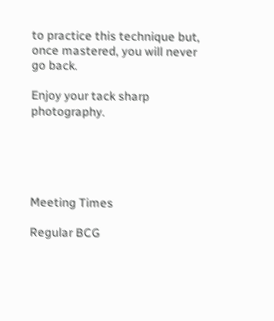to practice this technique but, once mastered, you will never go back.

Enjoy your tack sharp photography.





Meeting Times

Regular BCG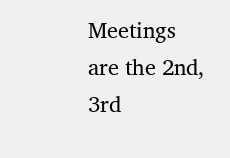Meetings are the 2nd, 3rd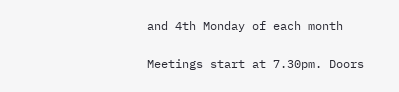and 4th Monday of each month

Meetings start at 7.30pm. Doors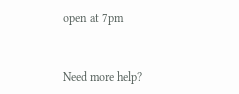open at 7pm


Need more help?